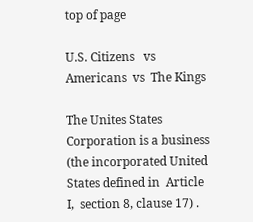top of page

U.S. Citizens   vs   Americans  vs  The Kings

The Unites States Corporation is a business (the incorporated United States defined in  Article I,  section 8, clause 17) .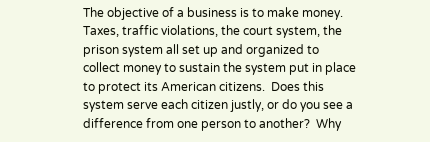The objective of a business is to make money.  Taxes, traffic violations, the court system, the prison system all set up and organized to collect money to sustain the system put in place to protect its American citizens.  Does this system serve each citizen justly, or do you see a difference from one person to another?  Why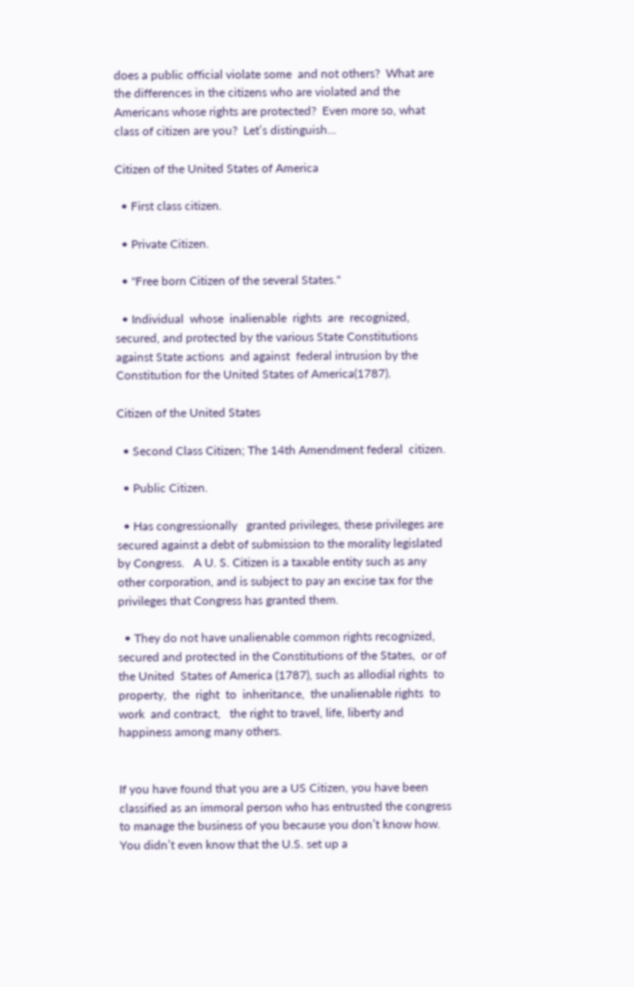does a public official violate some  and not others?  What are the differences in the citizens who are violated and the Americans whose rights are protected?  Even more so, what class of citizen are you?  Let’s distinguish...

Citizen of the United States of America

  • First class citizen.

  • Private Citizen.

  • "Free born Citizen of the several States."

  • Individual  whose  inalienable  rights  are  recognized, secured, and protected by the various State Constitutions against State actions  and against  federal intrusion by the Constitution for the United States of America(1787).

Citizen of the United States

  • Second Class Citizen; The 14th Amendment federal  citizen.

  • Public Citizen.

  • Has congressionally   granted privileges, these privileges are secured against a debt of submission to the morality legislated by Congress.   A U. S. Citizen is a taxable entity such as any other corporation, and is subject to pay an excise tax for the privileges that Congress has granted them.

  • They do not have unalienable common rights recognized,  secured and protected in the Constitutions of the States,  or of  the United  States of America (1787), such as allodial rights  to  property,  the  right  to  inheritance,  the unalienable rights  to work  and contract,   the right to travel, life, liberty and happiness among many others.


If you have found that you are a US Citizen, you have been classified as an immoral person who has entrusted the congress to manage the business of you because you don’t know how.  You didn’t even know that the U.S. set up a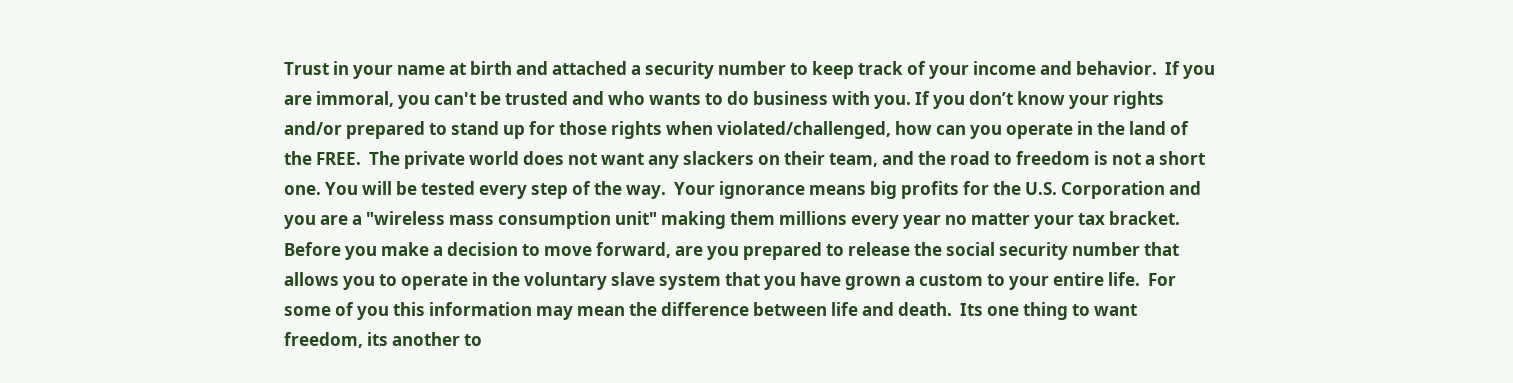Trust in your name at birth and attached a security number to keep track of your income and behavior.  If you are immoral, you can't be trusted and who wants to do business with you. If you don’t know your rights and/or prepared to stand up for those rights when violated/challenged, how can you operate in the land of the FREE.  The private world does not want any slackers on their team, and the road to freedom is not a short one. You will be tested every step of the way.  Your ignorance means big profits for the U.S. Corporation and you are a "wireless mass consumption unit" making them millions every year no matter your tax bracket.  Before you make a decision to move forward, are you prepared to release the social security number that allows you to operate in the voluntary slave system that you have grown a custom to your entire life.  For some of you this information may mean the difference between life and death.  Its one thing to want freedom, its another to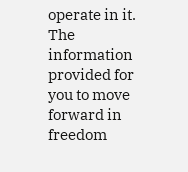operate in it.  The information provided for you to move forward in freedom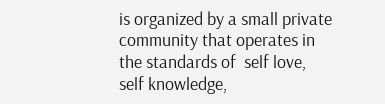is organized by a small private community that operates in the standards of  self love, self knowledge,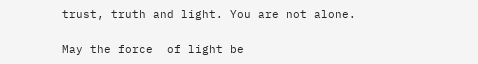trust, truth and light. You are not alone.

May the force  of light be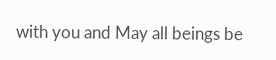with you and May all beings be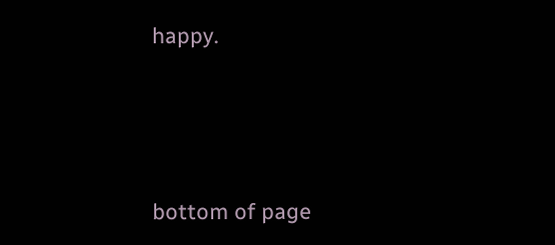happy.




bottom of page